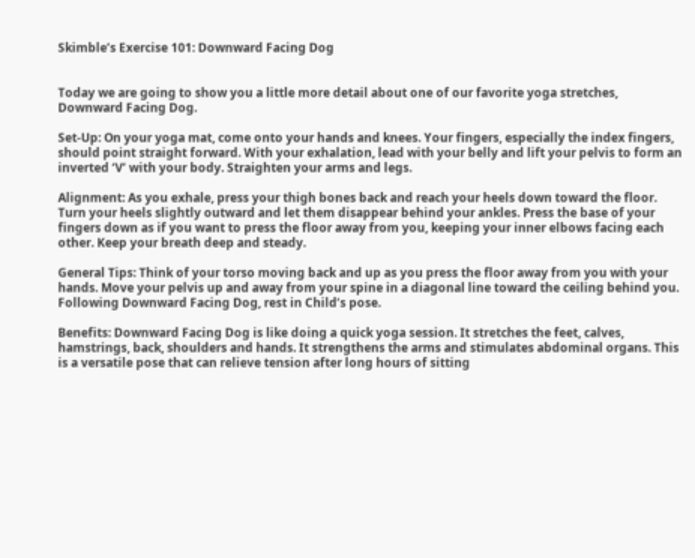Skimble’s Exercise 101: Downward Facing Dog


Today we are going to show you a little more detail about one of our favorite yoga stretches, Downward Facing Dog.

Set-Up: On your yoga mat, come onto your hands and knees. Your fingers, especially the index fingers, should point straight forward. With your exhalation, lead with your belly and lift your pelvis to form an inverted ‘V’ with your body. Straighten your arms and legs.

Alignment: As you exhale, press your thigh bones back and reach your heels down toward the floor. Turn your heels slightly outward and let them disappear behind your ankles. Press the base of your fingers down as if you want to press the floor away from you, keeping your inner elbows facing each other. Keep your breath deep and steady.

General Tips: Think of your torso moving back and up as you press the floor away from you with your hands. Move your pelvis up and away from your spine in a diagonal line toward the ceiling behind you. Following Downward Facing Dog, rest in Child’s pose.

Benefits: Downward Facing Dog is like doing a quick yoga session. It stretches the feet, calves, hamstrings, back, shoulders and hands. It strengthens the arms and stimulates abdominal organs. This is a versatile pose that can relieve tension after long hours of sitting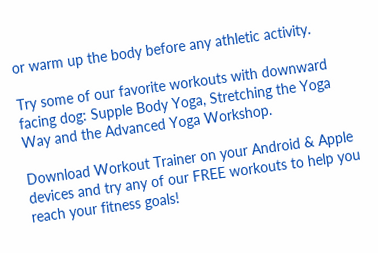or warm up the body before any athletic activity.

Try some of our favorite workouts with downward facing dog: Supple Body Yoga, Stretching the Yoga Way and the Advanced Yoga Workshop.

Download Workout Trainer on your Android & Apple devices and try any of our FREE workouts to help you reach your fitness goals!